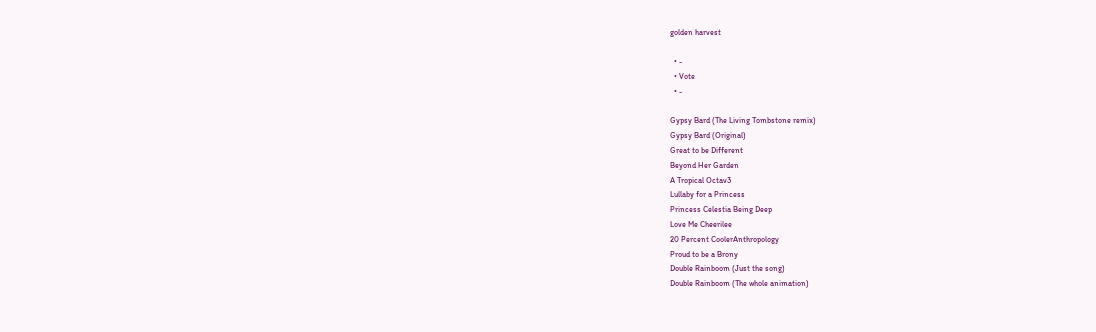golden harvest

  • -
  • Vote
  • -

Gypsy Bard (The Living Tombstone remix)
Gypsy Bard (Original)
Great to be Different
Beyond Her Garden
A Tropical Octav3
Lullaby for a Princess
Princess Celestia Being Deep
Love Me Cheerilee
20 Percent CoolerAnthropology
Proud to be a Brony
Double Rainboom (Just the song)
Double Rainboom (The whole animation)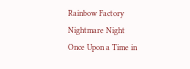Rainbow Factory
Nightmare Night
Once Upon a Time in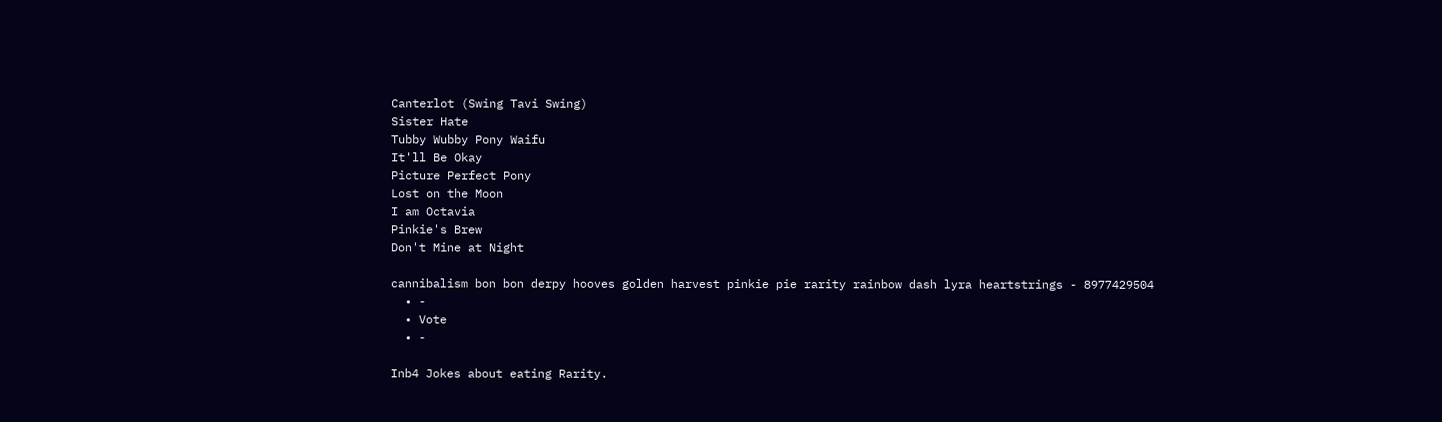Canterlot (Swing Tavi Swing)
Sister Hate
Tubby Wubby Pony Waifu
It'll Be Okay
Picture Perfect Pony
Lost on the Moon
I am Octavia
Pinkie's Brew
Don't Mine at Night

cannibalism bon bon derpy hooves golden harvest pinkie pie rarity rainbow dash lyra heartstrings - 8977429504
  • -
  • Vote
  • -

Inb4 Jokes about eating Rarity.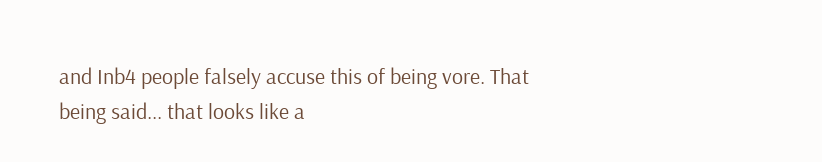and Inb4 people falsely accuse this of being vore. That being said... that looks like a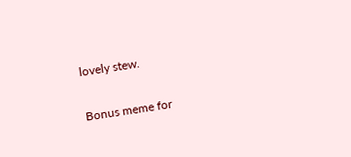lovely stew.

Bonus meme for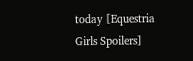today [Equestria Girls Spoilers]